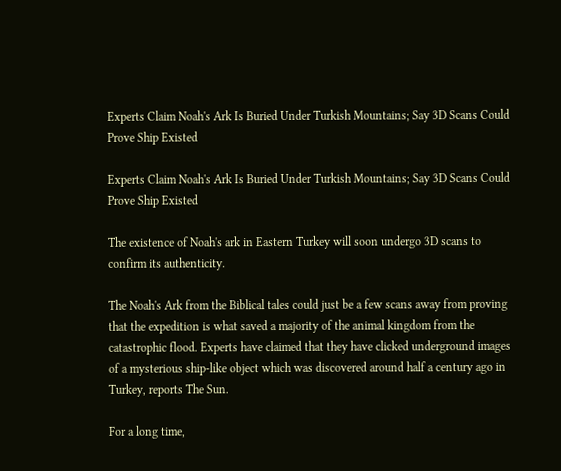Experts Claim Noah's Ark Is Buried Under Turkish Mountains; Say 3D Scans Could Prove Ship Existed

Experts Claim Noah's Ark Is Buried Under Turkish Mountains; Say 3D Scans Could Prove Ship Existed

The existence of Noah's ark in Eastern Turkey will soon undergo 3D scans to confirm its authenticity.

The Noah's Ark from the Biblical tales could just be a few scans away from proving that the expedition is what saved a majority of the animal kingdom from the catastrophic flood. Experts have claimed that they have clicked underground images of a mysterious ship-like object which was discovered around half a century ago in Turkey, reports The Sun.

For a long time,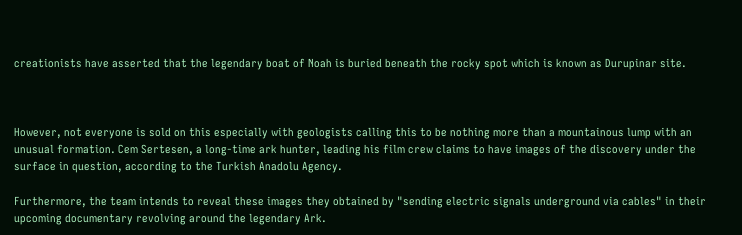creationists have asserted that the legendary boat of Noah is buried beneath the rocky spot which is known as Durupinar site.



However, not everyone is sold on this especially with geologists calling this to be nothing more than a mountainous lump with an unusual formation. Cem Sertesen, a long-time ark hunter, leading his film crew claims to have images of the discovery under the surface in question, according to the Turkish Anadolu Agency.

Furthermore, the team intends to reveal these images they obtained by "sending electric signals underground via cables" in their upcoming documentary revolving around the legendary Ark.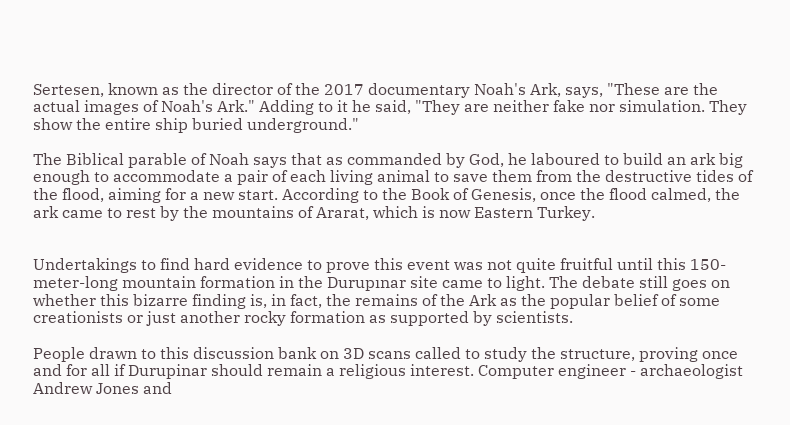Sertesen, known as the director of the 2017 documentary Noah's Ark, says, "These are the actual images of Noah's Ark." Adding to it he said, "They are neither fake nor simulation. They show the entire ship buried underground."

The Biblical parable of Noah says that as commanded by God, he laboured to build an ark big enough to accommodate a pair of each living animal to save them from the destructive tides of the flood, aiming for a new start. According to the Book of Genesis, once the flood calmed, the ark came to rest by the mountains of Ararat, which is now Eastern Turkey.


Undertakings to find hard evidence to prove this event was not quite fruitful until this 150-meter-long mountain formation in the Durupınar site came to light. The debate still goes on whether this bizarre finding is, in fact, the remains of the Ark as the popular belief of some creationists or just another rocky formation as supported by scientists.

People drawn to this discussion bank on 3D scans called to study the structure, proving once and for all if Durupinar should remain a religious interest. Computer engineer - archaeologist Andrew Jones and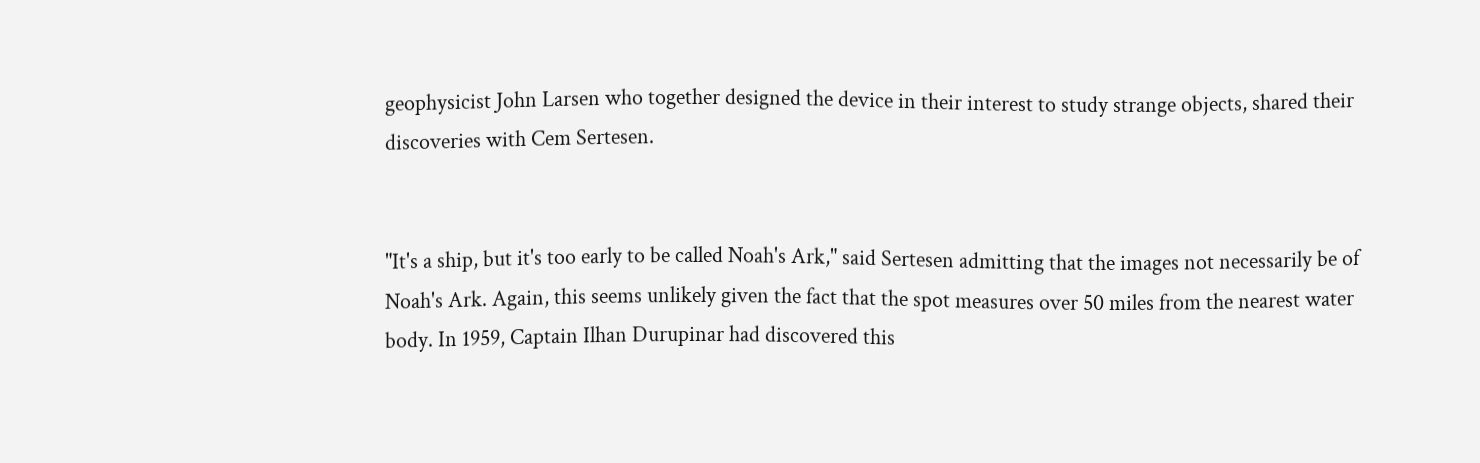geophysicist John Larsen who together designed the device in their interest to study strange objects, shared their discoveries with Cem Sertesen.


"It's a ship, but it's too early to be called Noah's Ark," said Sertesen admitting that the images not necessarily be of Noah's Ark. Again, this seems unlikely given the fact that the spot measures over 50 miles from the nearest water body. In 1959, Captain Ilhan Durupinar had discovered this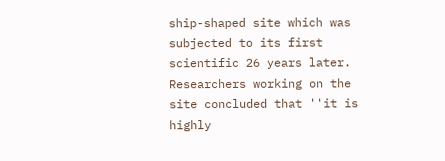ship-shaped site which was subjected to its first scientific 26 years later. Researchers working on the site concluded that ''it is highly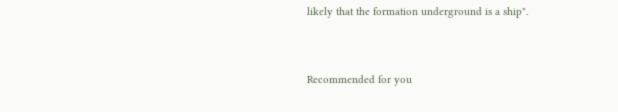likely that the formation underground is a ship".


Recommended for you